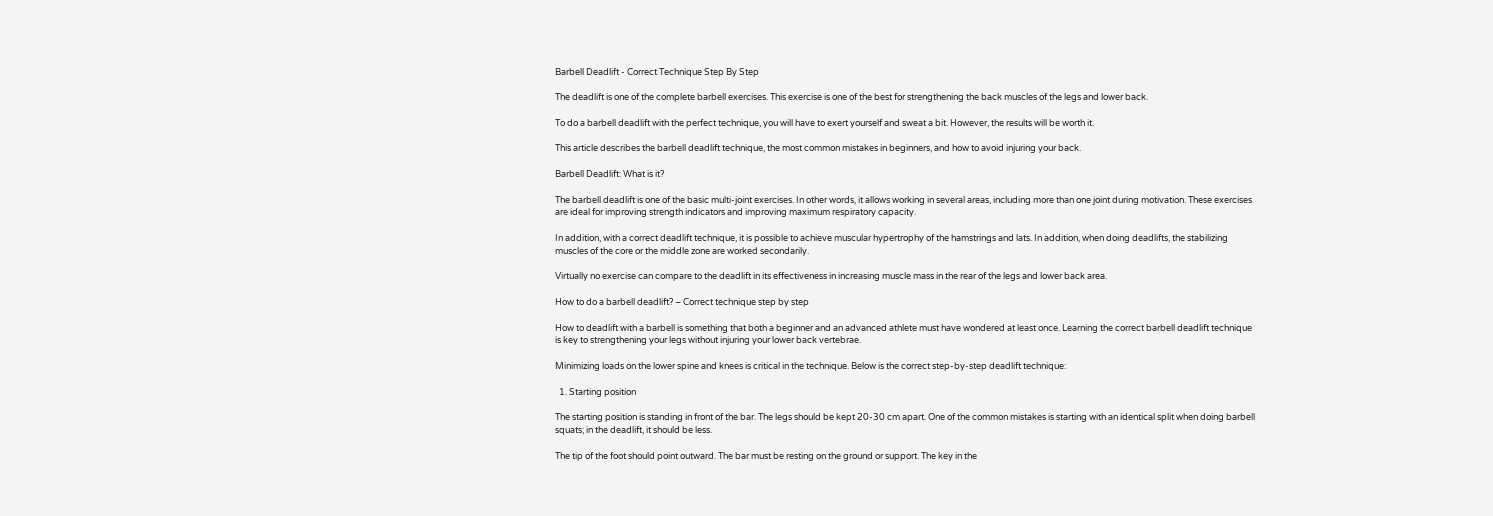Barbell Deadlift - Correct Technique Step By Step

The deadlift is one of the complete barbell exercises. This exercise is one of the best for strengthening the back muscles of the legs and lower back.

To do a barbell deadlift with the perfect technique, you will have to exert yourself and sweat a bit. However, the results will be worth it.

This article describes the barbell deadlift technique, the most common mistakes in beginners, and how to avoid injuring your back.

Barbell Deadlift: What is it?

The barbell deadlift is one of the basic multi-joint exercises. In other words, it allows working in several areas, including more than one joint during motivation. These exercises are ideal for improving strength indicators and improving maximum respiratory capacity.

In addition, with a correct deadlift technique, it is possible to achieve muscular hypertrophy of the hamstrings and lats. In addition, when doing deadlifts, the stabilizing muscles of the core or the middle zone are worked secondarily.

Virtually no exercise can compare to the deadlift in its effectiveness in increasing muscle mass in the rear of the legs and lower back area.

How to do a barbell deadlift? – Correct technique step by step

How to deadlift with a barbell is something that both a beginner and an advanced athlete must have wondered at least once. Learning the correct barbell deadlift technique is key to strengthening your legs without injuring your lower back vertebrae.

Minimizing loads on the lower spine and knees is critical in the technique. Below is the correct step-by-step deadlift technique:

  1. Starting position

The starting position is standing in front of the bar. The legs should be kept 20-30 cm apart. One of the common mistakes is starting with an identical split when doing barbell squats; in the deadlift, it should be less.

The tip of the foot should point outward. The bar must be resting on the ground or support. The key in the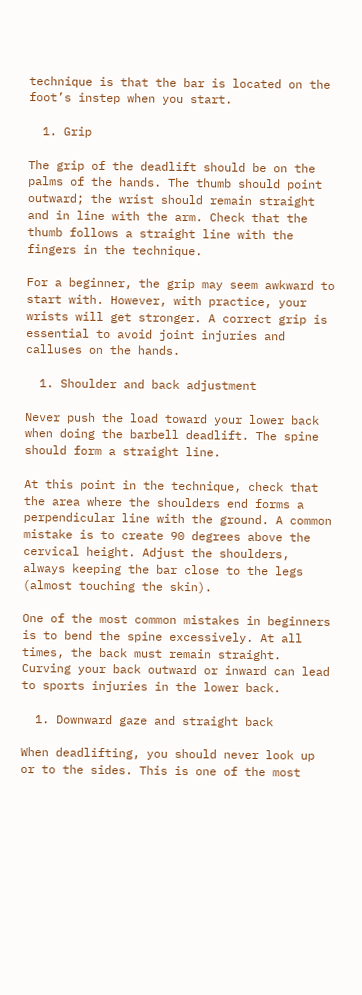technique is that the bar is located on the foot’s instep when you start.

  1. Grip

The grip of the deadlift should be on the palms of the hands. The thumb should point outward; the wrist should remain straight and in line with the arm. Check that the thumb follows a straight line with the fingers in the technique.

For a beginner, the grip may seem awkward to start with. However, with practice, your wrists will get stronger. A correct grip is essential to avoid joint injuries and calluses on the hands.

  1. Shoulder and back adjustment

Never push the load toward your lower back when doing the barbell deadlift. The spine should form a straight line.

At this point in the technique, check that the area where the shoulders end forms a perpendicular line with the ground. A common mistake is to create 90 degrees above the cervical height. Adjust the shoulders, always keeping the bar close to the legs (almost touching the skin).

One of the most common mistakes in beginners is to bend the spine excessively. At all times, the back must remain straight. Curving your back outward or inward can lead to sports injuries in the lower back.

  1. Downward gaze and straight back

When deadlifting, you should never look up or to the sides. This is one of the most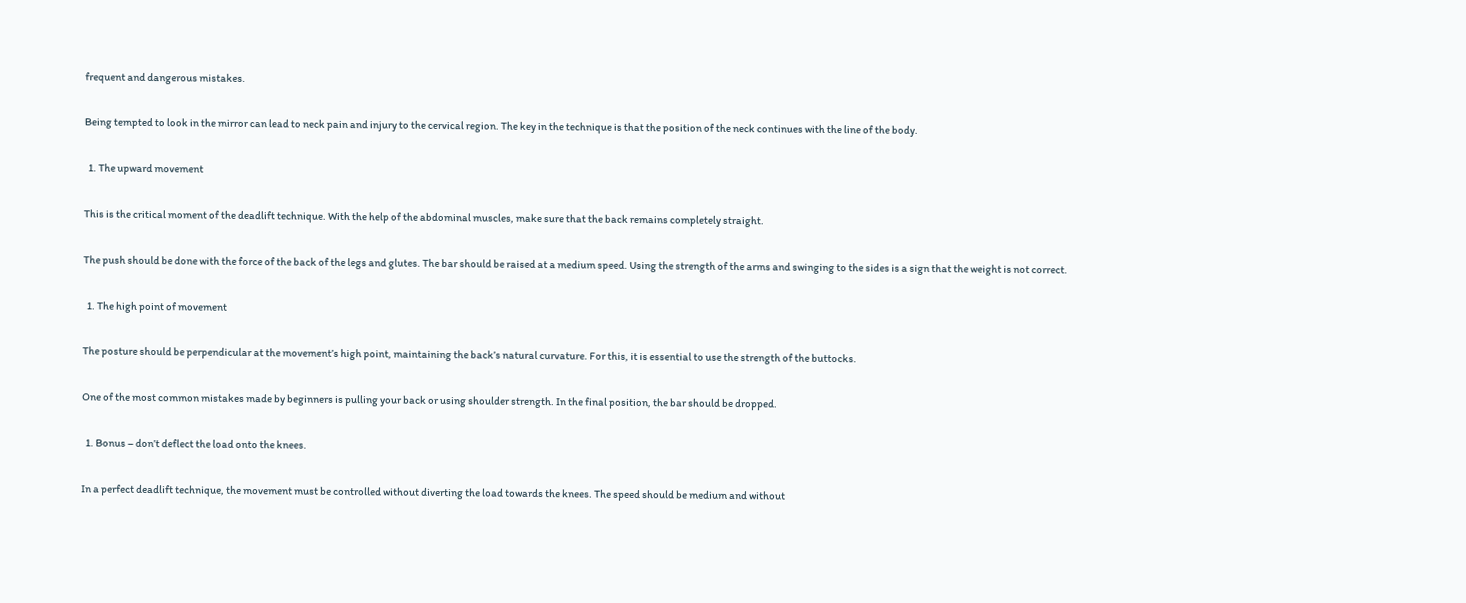frequent and dangerous mistakes.

Being tempted to look in the mirror can lead to neck pain and injury to the cervical region. The key in the technique is that the position of the neck continues with the line of the body.

  1. The upward movement

This is the critical moment of the deadlift technique. With the help of the abdominal muscles, make sure that the back remains completely straight.

The push should be done with the force of the back of the legs and glutes. The bar should be raised at a medium speed. Using the strength of the arms and swinging to the sides is a sign that the weight is not correct.

  1. The high point of movement

The posture should be perpendicular at the movement’s high point, maintaining the back’s natural curvature. For this, it is essential to use the strength of the buttocks.

One of the most common mistakes made by beginners is pulling your back or using shoulder strength. In the final position, the bar should be dropped.

  1. Bonus – don’t deflect the load onto the knees.

In a perfect deadlift technique, the movement must be controlled without diverting the load towards the knees. The speed should be medium and without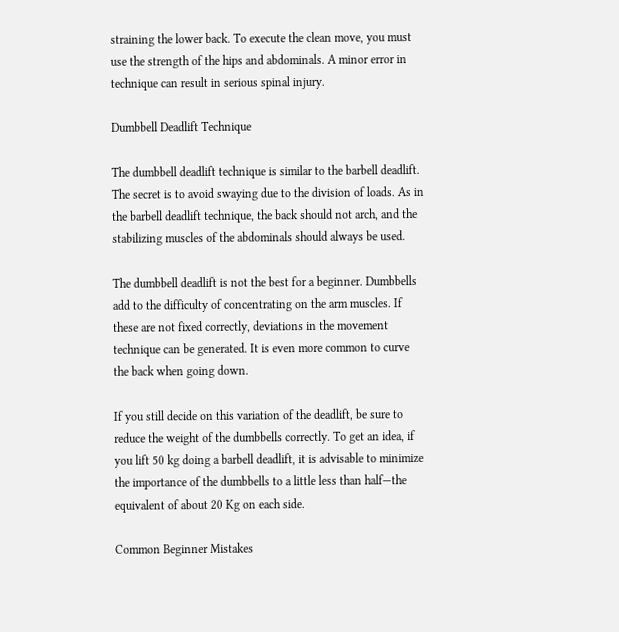straining the lower back. To execute the clean move, you must use the strength of the hips and abdominals. A minor error in technique can result in serious spinal injury.

Dumbbell Deadlift Technique

The dumbbell deadlift technique is similar to the barbell deadlift. The secret is to avoid swaying due to the division of loads. As in the barbell deadlift technique, the back should not arch, and the stabilizing muscles of the abdominals should always be used.

The dumbbell deadlift is not the best for a beginner. Dumbbells add to the difficulty of concentrating on the arm muscles. If these are not fixed correctly, deviations in the movement technique can be generated. It is even more common to curve the back when going down.

If you still decide on this variation of the deadlift, be sure to reduce the weight of the dumbbells correctly. To get an idea, if you lift 50 kg doing a barbell deadlift, it is advisable to minimize the importance of the dumbbells to a little less than half—the equivalent of about 20 Kg on each side.

Common Beginner Mistakes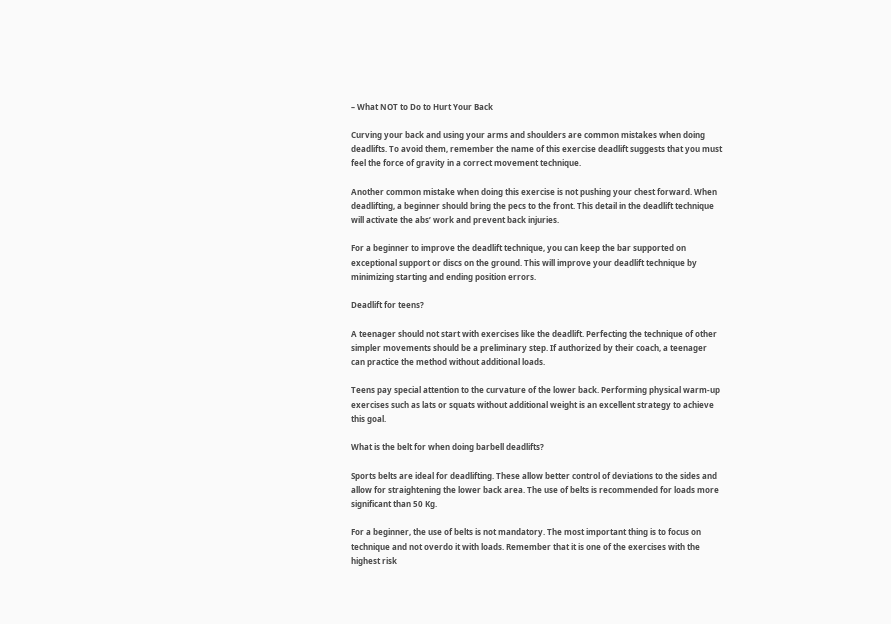– What NOT to Do to Hurt Your Back

Curving your back and using your arms and shoulders are common mistakes when doing deadlifts. To avoid them, remember the name of this exercise deadlift suggests that you must feel the force of gravity in a correct movement technique.

Another common mistake when doing this exercise is not pushing your chest forward. When deadlifting, a beginner should bring the pecs to the front. This detail in the deadlift technique will activate the abs’ work and prevent back injuries.

For a beginner to improve the deadlift technique, you can keep the bar supported on exceptional support or discs on the ground. This will improve your deadlift technique by minimizing starting and ending position errors.

Deadlift for teens?

A teenager should not start with exercises like the deadlift. Perfecting the technique of other simpler movements should be a preliminary step. If authorized by their coach, a teenager can practice the method without additional loads.

Teens pay special attention to the curvature of the lower back. Performing physical warm-up exercises such as lats or squats without additional weight is an excellent strategy to achieve this goal.

What is the belt for when doing barbell deadlifts?

Sports belts are ideal for deadlifting. These allow better control of deviations to the sides and allow for straightening the lower back area. The use of belts is recommended for loads more significant than 50 Kg.

For a beginner, the use of belts is not mandatory. The most important thing is to focus on technique and not overdo it with loads. Remember that it is one of the exercises with the highest risk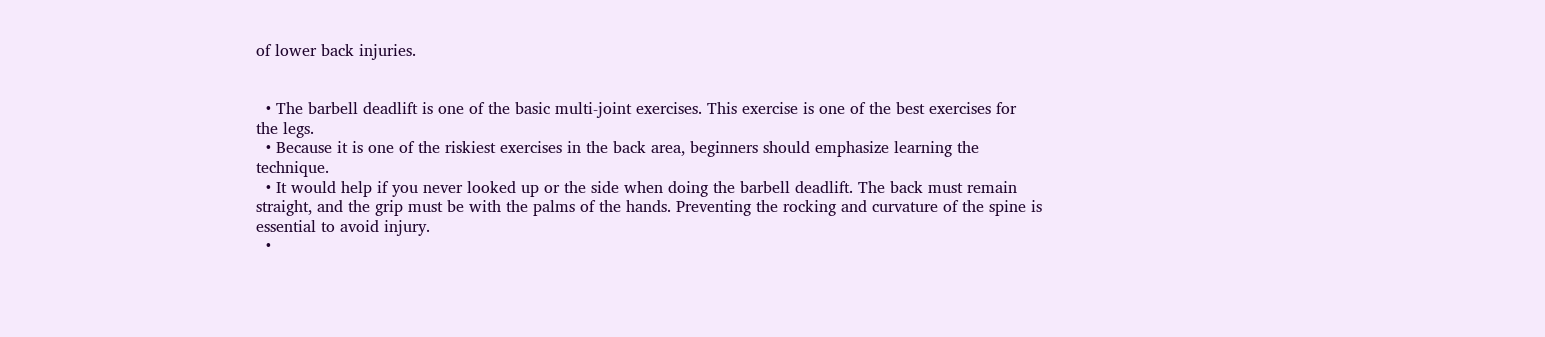of lower back injuries.


  • The barbell deadlift is one of the basic multi-joint exercises. This exercise is one of the best exercises for the legs.
  • Because it is one of the riskiest exercises in the back area, beginners should emphasize learning the technique.
  • It would help if you never looked up or the side when doing the barbell deadlift. The back must remain straight, and the grip must be with the palms of the hands. Preventing the rocking and curvature of the spine is essential to avoid injury.
  •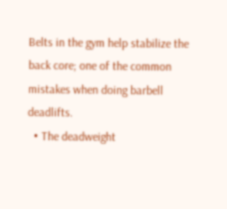Belts in the gym help stabilize the back core; one of the common mistakes when doing barbell deadlifts.
  • The deadweight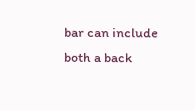bar can include both a back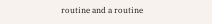routine and a routine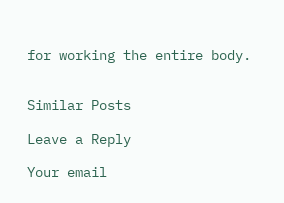for working the entire body.


Similar Posts

Leave a Reply

Your email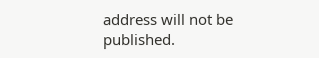address will not be published.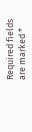Required fields are marked *